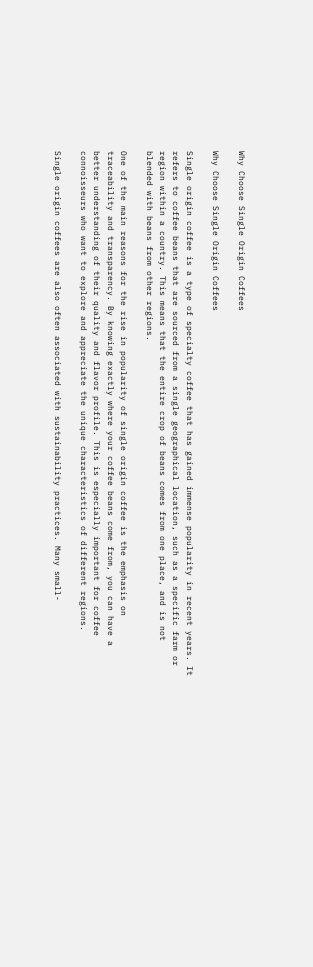Why Choose Single Origin Coffees

Why Choose Single Origin Coffees

Single origin coffee is a type of specialty coffee that has gained immense popularity in recent years. It refers to coffee beans that are sourced from a single geographical location, such as a specific farm or region within a country. This means that the entire crop of beans comes from one place, and is not blended with beans from other regions.

One of the main reasons for the rise in popularity of single origin coffee is the emphasis on traceability and transparency. By knowing exactly where your coffee beans come from, you can have a better understanding of their quality and flavor profile. This is especially important for coffee connoisseurs who want to explore and appreciate the unique characteristics of different regions.

Single origin coffees are also often associated with sustainability practices. Many small-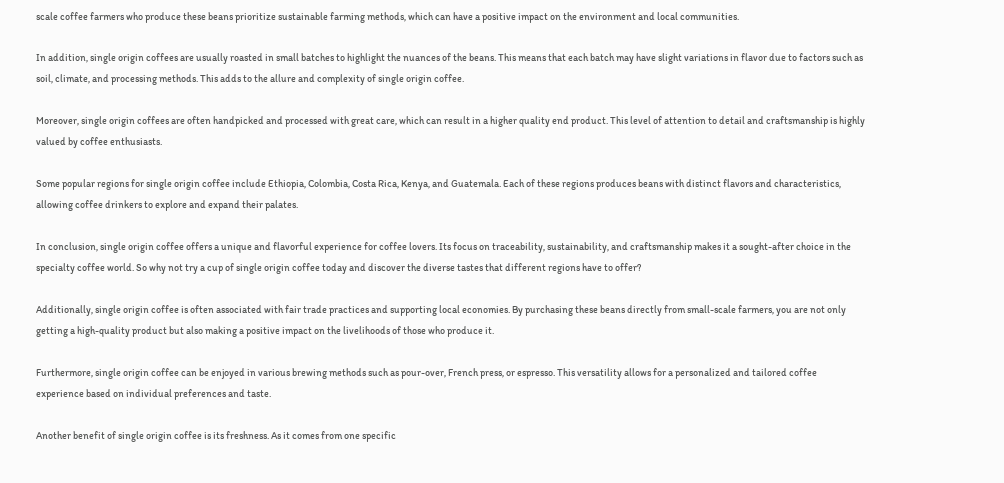scale coffee farmers who produce these beans prioritize sustainable farming methods, which can have a positive impact on the environment and local communities.

In addition, single origin coffees are usually roasted in small batches to highlight the nuances of the beans. This means that each batch may have slight variations in flavor due to factors such as soil, climate, and processing methods. This adds to the allure and complexity of single origin coffee.

Moreover, single origin coffees are often handpicked and processed with great care, which can result in a higher quality end product. This level of attention to detail and craftsmanship is highly valued by coffee enthusiasts.

Some popular regions for single origin coffee include Ethiopia, Colombia, Costa Rica, Kenya, and Guatemala. Each of these regions produces beans with distinct flavors and characteristics, allowing coffee drinkers to explore and expand their palates.

In conclusion, single origin coffee offers a unique and flavorful experience for coffee lovers. Its focus on traceability, sustainability, and craftsmanship makes it a sought-after choice in the specialty coffee world. So why not try a cup of single origin coffee today and discover the diverse tastes that different regions have to offer?

Additionally, single origin coffee is often associated with fair trade practices and supporting local economies. By purchasing these beans directly from small-scale farmers, you are not only getting a high-quality product but also making a positive impact on the livelihoods of those who produce it.

Furthermore, single origin coffee can be enjoyed in various brewing methods such as pour-over, French press, or espresso. This versatility allows for a personalized and tailored coffee experience based on individual preferences and taste.

Another benefit of single origin coffee is its freshness. As it comes from one specific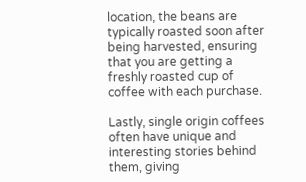location, the beans are typically roasted soon after being harvested, ensuring that you are getting a freshly roasted cup of coffee with each purchase.

Lastly, single origin coffees often have unique and interesting stories behind them, giving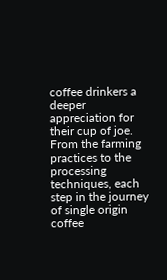coffee drinkers a deeper appreciation for their cup of joe. From the farming practices to the processing techniques, each step in the journey of single origin coffee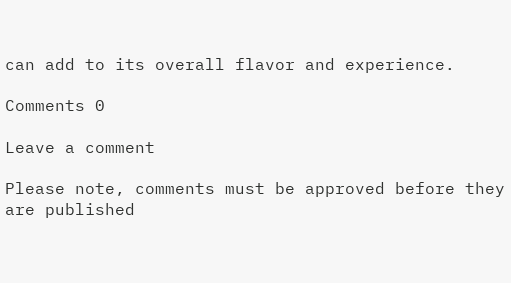can add to its overall flavor and experience.

Comments 0

Leave a comment

Please note, comments must be approved before they are published